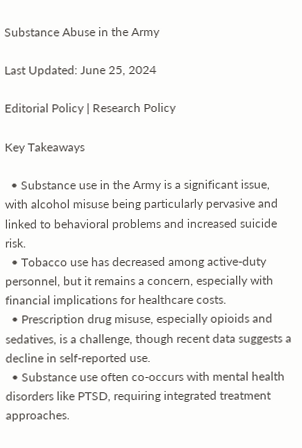Substance Abuse in the Army

Last Updated: June 25, 2024

Editorial Policy | Research Policy

Key Takeaways

  • Substance use in the Army is a significant issue, with alcohol misuse being particularly pervasive and linked to behavioral problems and increased suicide risk.
  • Tobacco use has decreased among active-duty personnel, but it remains a concern, especially with financial implications for healthcare costs.
  • Prescription drug misuse, especially opioids and sedatives, is a challenge, though recent data suggests a decline in self-reported use.
  • Substance use often co-occurs with mental health disorders like PTSD, requiring integrated treatment approaches.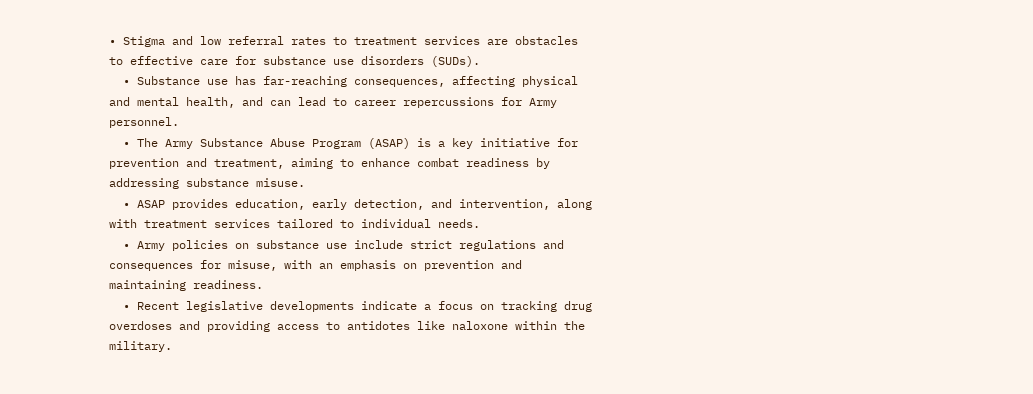• Stigma and low referral rates to treatment services are obstacles to effective care for substance use disorders (SUDs).
  • Substance use has far-reaching consequences, affecting physical and mental health, and can lead to career repercussions for Army personnel.
  • The Army Substance Abuse Program (ASAP) is a key initiative for prevention and treatment, aiming to enhance combat readiness by addressing substance misuse.
  • ASAP provides education, early detection, and intervention, along with treatment services tailored to individual needs.
  • Army policies on substance use include strict regulations and consequences for misuse, with an emphasis on prevention and maintaining readiness.
  • Recent legislative developments indicate a focus on tracking drug overdoses and providing access to antidotes like naloxone within the military.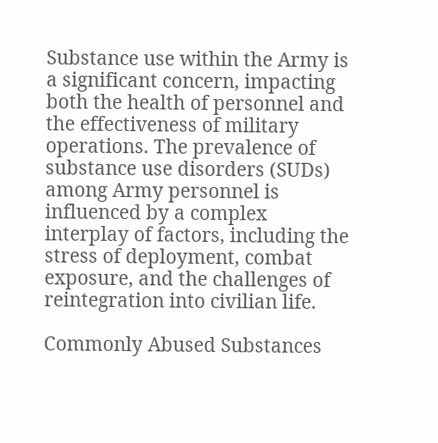Substance use within the Army is a significant concern, impacting both the health of personnel and the effectiveness of military operations. The prevalence of substance use disorders (SUDs) among Army personnel is influenced by a complex interplay of factors, including the stress of deployment, combat exposure, and the challenges of reintegration into civilian life.

Commonly Abused Substances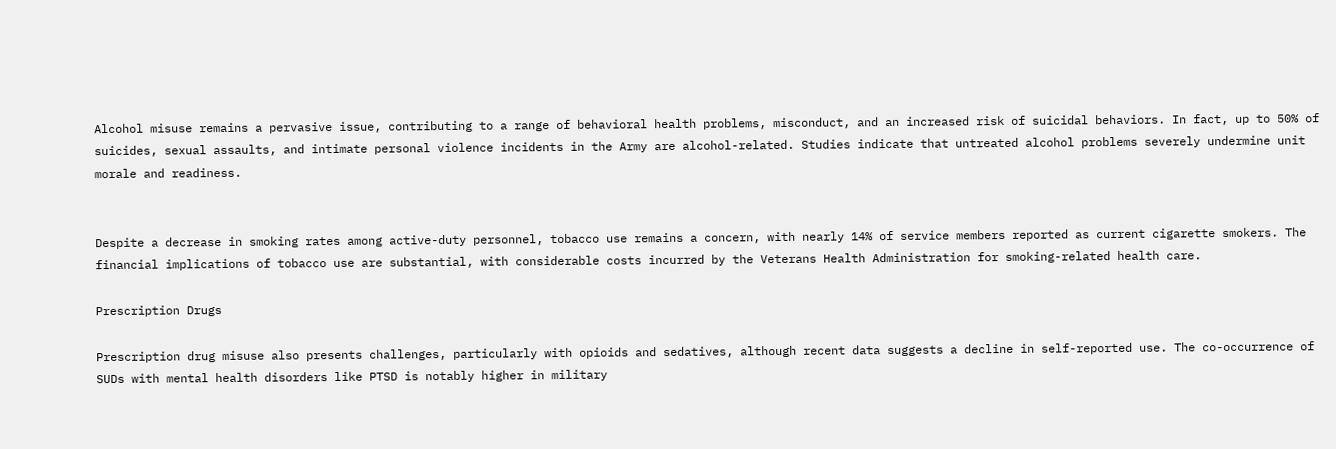Alcohol misuse remains a pervasive issue, contributing to a range of behavioral health problems, misconduct, and an increased risk of suicidal behaviors. In fact, up to 50% of suicides, sexual assaults, and intimate personal violence incidents in the Army are alcohol-related. Studies indicate that untreated alcohol problems severely undermine unit morale and readiness.


Despite a decrease in smoking rates among active-duty personnel, tobacco use remains a concern, with nearly 14% of service members reported as current cigarette smokers. The financial implications of tobacco use are substantial, with considerable costs incurred by the Veterans Health Administration for smoking-related health care.

Prescription Drugs

Prescription drug misuse also presents challenges, particularly with opioids and sedatives, although recent data suggests a decline in self-reported use. The co-occurrence of SUDs with mental health disorders like PTSD is notably higher in military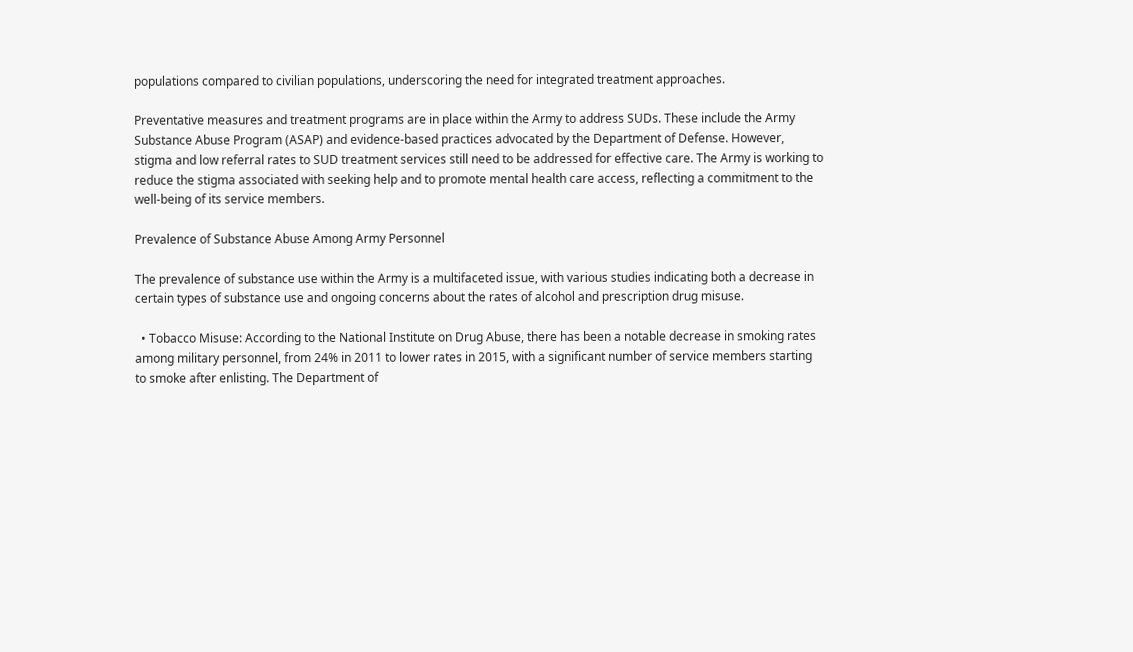populations compared to civilian populations, underscoring the need for integrated treatment approaches.

Preventative measures and treatment programs are in place within the Army to address SUDs. These include the Army Substance Abuse Program (ASAP) and evidence-based practices advocated by the Department of Defense. However, stigma and low referral rates to SUD treatment services still need to be addressed for effective care. The Army is working to reduce the stigma associated with seeking help and to promote mental health care access, reflecting a commitment to the well-being of its service members.

Prevalence of Substance Abuse Among Army Personnel

The prevalence of substance use within the Army is a multifaceted issue, with various studies indicating both a decrease in certain types of substance use and ongoing concerns about the rates of alcohol and prescription drug misuse.

  • Tobacco Misuse: According to the National Institute on Drug Abuse, there has been a notable decrease in smoking rates among military personnel, from 24% in 2011 to lower rates in 2015, with a significant number of service members starting to smoke after enlisting. The Department of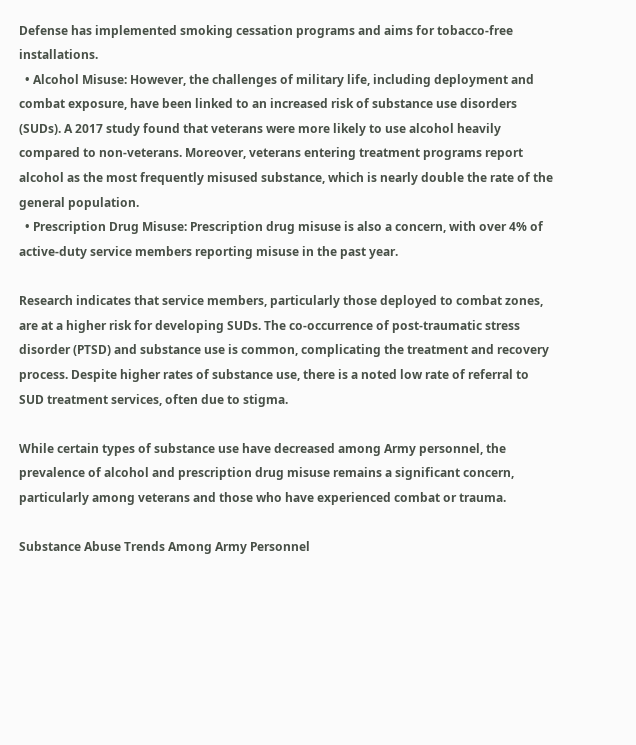Defense has implemented smoking cessation programs and aims for tobacco-free installations.
  • Alcohol Misuse: However, the challenges of military life, including deployment and combat exposure, have been linked to an increased risk of substance use disorders (SUDs). A 2017 study found that veterans were more likely to use alcohol heavily compared to non-veterans. Moreover, veterans entering treatment programs report alcohol as the most frequently misused substance, which is nearly double the rate of the general population.
  • Prescription Drug Misuse: Prescription drug misuse is also a concern, with over 4% of active-duty service members reporting misuse in the past year.

Research indicates that service members, particularly those deployed to combat zones, are at a higher risk for developing SUDs. The co-occurrence of post-traumatic stress disorder (PTSD) and substance use is common, complicating the treatment and recovery process. Despite higher rates of substance use, there is a noted low rate of referral to SUD treatment services, often due to stigma.

While certain types of substance use have decreased among Army personnel, the prevalence of alcohol and prescription drug misuse remains a significant concern, particularly among veterans and those who have experienced combat or trauma.

Substance Abuse Trends Among Army Personnel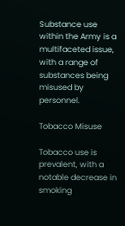Substance use within the Army is a multifaceted issue, with a range of substances being misused by personnel.

Tobacco Misuse

Tobacco use is prevalent, with a notable decrease in smoking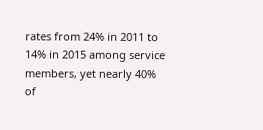rates from 24% in 2011 to 14% in 2015 among service members, yet nearly 40% of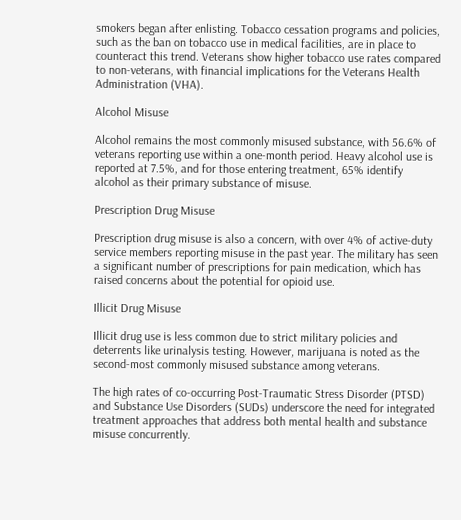smokers began after enlisting. Tobacco cessation programs and policies, such as the ban on tobacco use in medical facilities, are in place to counteract this trend. Veterans show higher tobacco use rates compared to non-veterans, with financial implications for the Veterans Health Administration (VHA).

Alcohol Misuse

Alcohol remains the most commonly misused substance, with 56.6% of veterans reporting use within a one-month period. Heavy alcohol use is reported at 7.5%, and for those entering treatment, 65% identify alcohol as their primary substance of misuse.

Prescription Drug Misuse

Prescription drug misuse is also a concern, with over 4% of active-duty service members reporting misuse in the past year. The military has seen a significant number of prescriptions for pain medication, which has raised concerns about the potential for opioid use.

Illicit Drug Misuse

Illicit drug use is less common due to strict military policies and deterrents like urinalysis testing. However, marijuana is noted as the second-most commonly misused substance among veterans.

The high rates of co-occurring Post-Traumatic Stress Disorder (PTSD) and Substance Use Disorders (SUDs) underscore the need for integrated treatment approaches that address both mental health and substance misuse concurrently.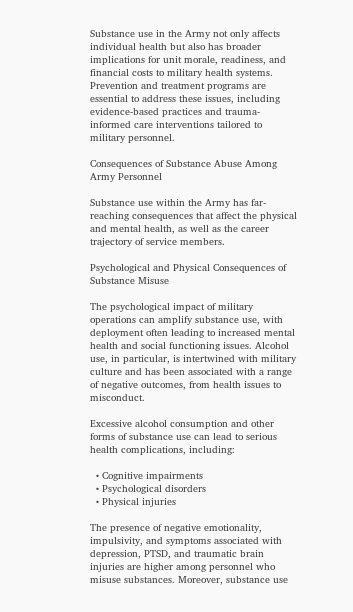Substance use in the Army not only affects individual health but also has broader implications for unit morale, readiness, and financial costs to military health systems. Prevention and treatment programs are essential to address these issues, including evidence-based practices and trauma-informed care interventions tailored to military personnel.

Consequences of Substance Abuse Among Army Personnel

Substance use within the Army has far-reaching consequences that affect the physical and mental health, as well as the career trajectory of service members.

Psychological and Physical Consequences of Substance Misuse

The psychological impact of military operations can amplify substance use, with deployment often leading to increased mental health and social functioning issues. Alcohol use, in particular, is intertwined with military culture and has been associated with a range of negative outcomes, from health issues to misconduct.

Excessive alcohol consumption and other forms of substance use can lead to serious health complications, including:

  • Cognitive impairments
  • Psychological disorders
  • Physical injuries

The presence of negative emotionality, impulsivity, and symptoms associated with depression, PTSD, and traumatic brain injuries are higher among personnel who misuse substances. Moreover, substance use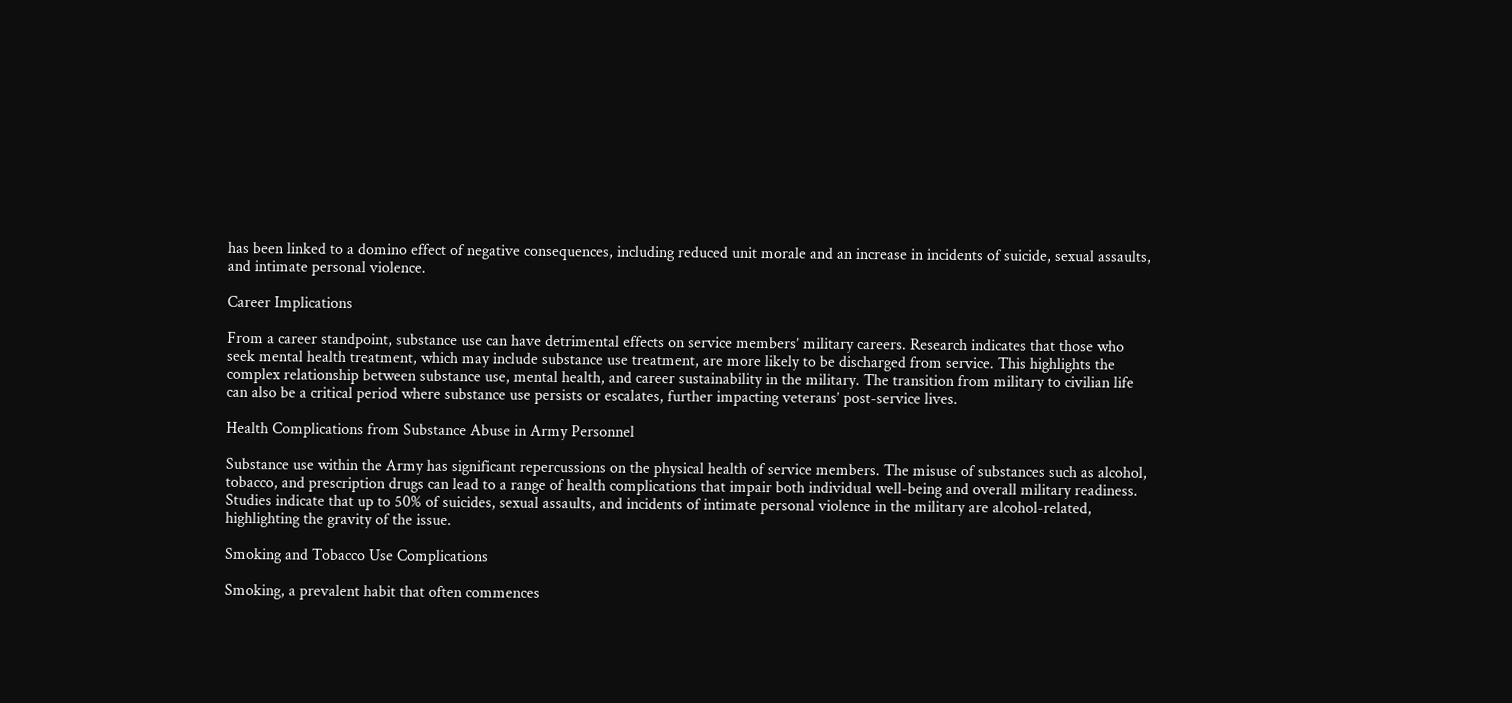has been linked to a domino effect of negative consequences, including reduced unit morale and an increase in incidents of suicide, sexual assaults, and intimate personal violence.

Career Implications

From a career standpoint, substance use can have detrimental effects on service members’ military careers. Research indicates that those who seek mental health treatment, which may include substance use treatment, are more likely to be discharged from service. This highlights the complex relationship between substance use, mental health, and career sustainability in the military. The transition from military to civilian life can also be a critical period where substance use persists or escalates, further impacting veterans’ post-service lives.

Health Complications from Substance Abuse in Army Personnel

Substance use within the Army has significant repercussions on the physical health of service members. The misuse of substances such as alcohol, tobacco, and prescription drugs can lead to a range of health complications that impair both individual well-being and overall military readiness. Studies indicate that up to 50% of suicides, sexual assaults, and incidents of intimate personal violence in the military are alcohol-related, highlighting the gravity of the issue.

Smoking and Tobacco Use Complications

Smoking, a prevalent habit that often commences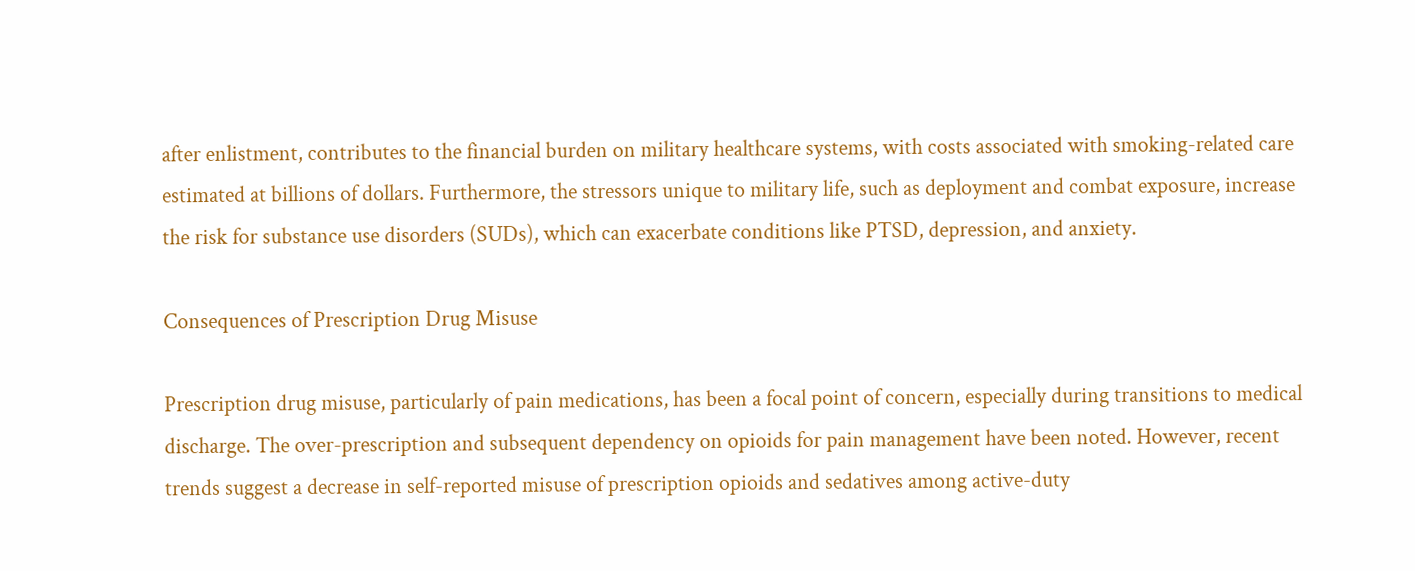after enlistment, contributes to the financial burden on military healthcare systems, with costs associated with smoking-related care estimated at billions of dollars. Furthermore, the stressors unique to military life, such as deployment and combat exposure, increase the risk for substance use disorders (SUDs), which can exacerbate conditions like PTSD, depression, and anxiety.

Consequences of Prescription Drug Misuse

Prescription drug misuse, particularly of pain medications, has been a focal point of concern, especially during transitions to medical discharge. The over-prescription and subsequent dependency on opioids for pain management have been noted. However, recent trends suggest a decrease in self-reported misuse of prescription opioids and sedatives among active-duty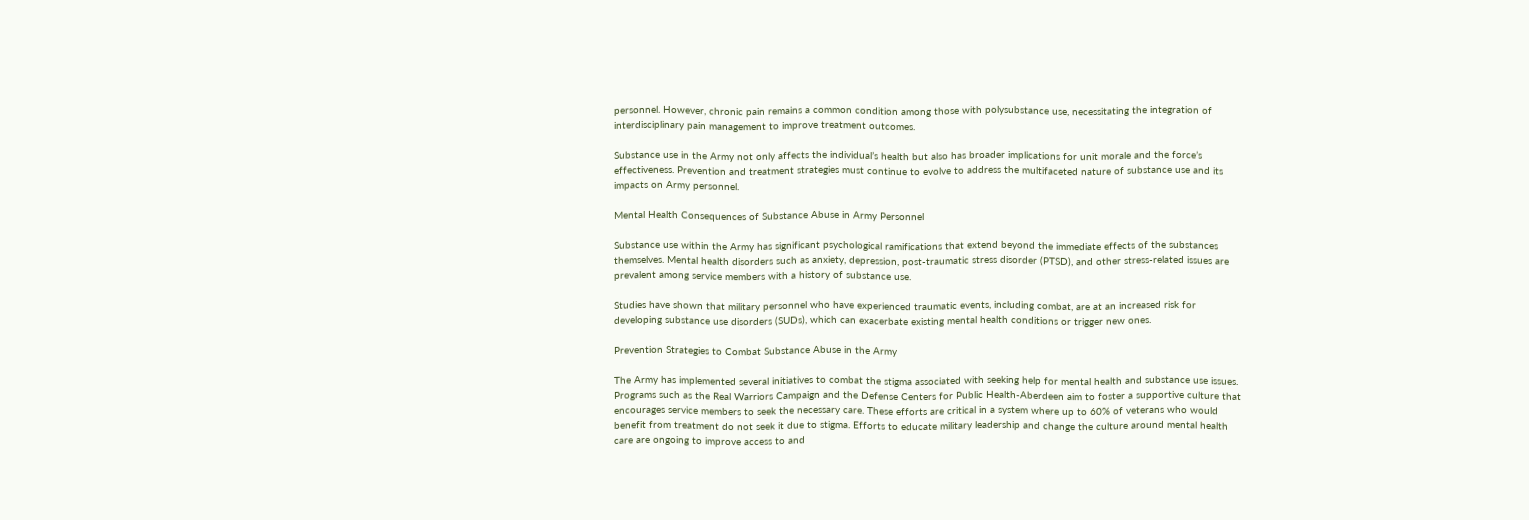personnel. However, chronic pain remains a common condition among those with polysubstance use, necessitating the integration of interdisciplinary pain management to improve treatment outcomes.

Substance use in the Army not only affects the individual’s health but also has broader implications for unit morale and the force’s effectiveness. Prevention and treatment strategies must continue to evolve to address the multifaceted nature of substance use and its impacts on Army personnel.

Mental Health Consequences of Substance Abuse in Army Personnel

Substance use within the Army has significant psychological ramifications that extend beyond the immediate effects of the substances themselves. Mental health disorders such as anxiety, depression, post-traumatic stress disorder (PTSD), and other stress-related issues are prevalent among service members with a history of substance use.

Studies have shown that military personnel who have experienced traumatic events, including combat, are at an increased risk for developing substance use disorders (SUDs), which can exacerbate existing mental health conditions or trigger new ones.

Prevention Strategies to Combat Substance Abuse in the Army

The Army has implemented several initiatives to combat the stigma associated with seeking help for mental health and substance use issues. Programs such as the Real Warriors Campaign and the Defense Centers for Public Health-Aberdeen aim to foster a supportive culture that encourages service members to seek the necessary care. These efforts are critical in a system where up to 60% of veterans who would benefit from treatment do not seek it due to stigma. Efforts to educate military leadership and change the culture around mental health care are ongoing to improve access to and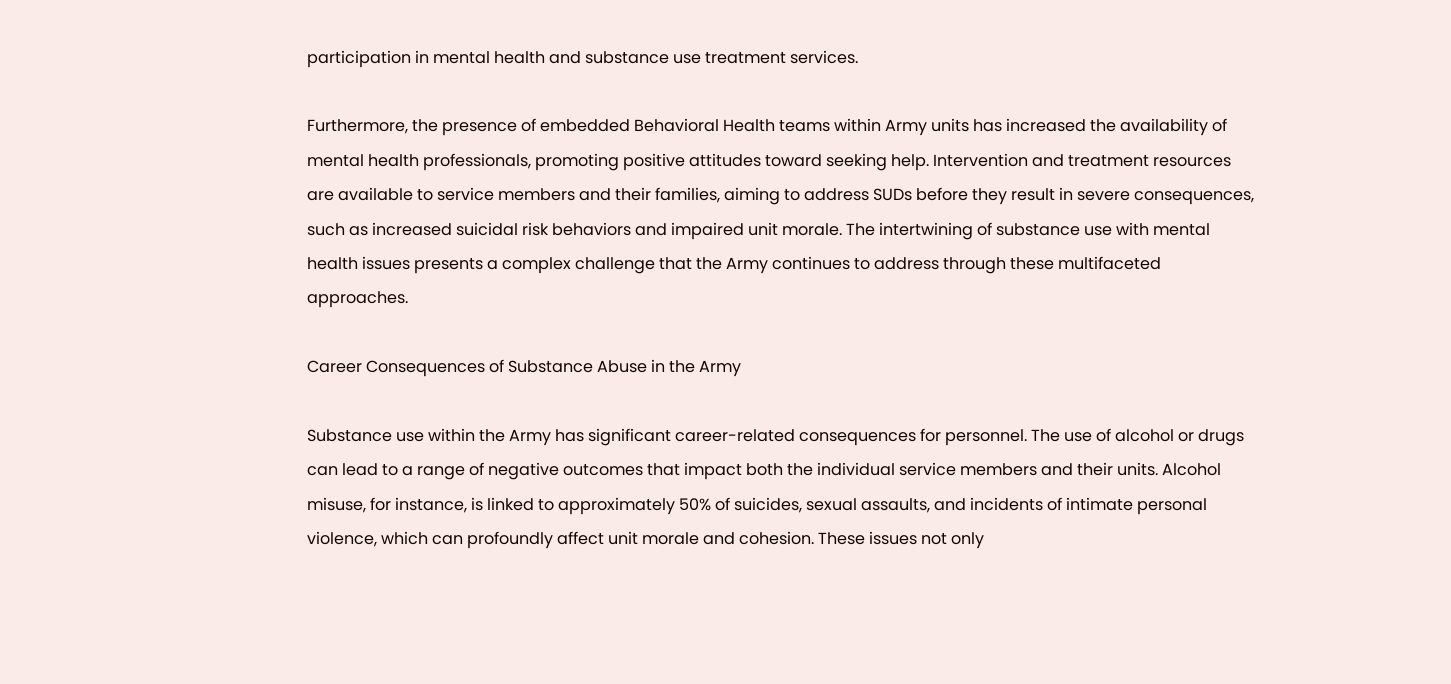participation in mental health and substance use treatment services.

Furthermore, the presence of embedded Behavioral Health teams within Army units has increased the availability of mental health professionals, promoting positive attitudes toward seeking help. Intervention and treatment resources are available to service members and their families, aiming to address SUDs before they result in severe consequences, such as increased suicidal risk behaviors and impaired unit morale. The intertwining of substance use with mental health issues presents a complex challenge that the Army continues to address through these multifaceted approaches.

Career Consequences of Substance Abuse in the Army

Substance use within the Army has significant career-related consequences for personnel. The use of alcohol or drugs can lead to a range of negative outcomes that impact both the individual service members and their units. Alcohol misuse, for instance, is linked to approximately 50% of suicides, sexual assaults, and incidents of intimate personal violence, which can profoundly affect unit morale and cohesion. These issues not only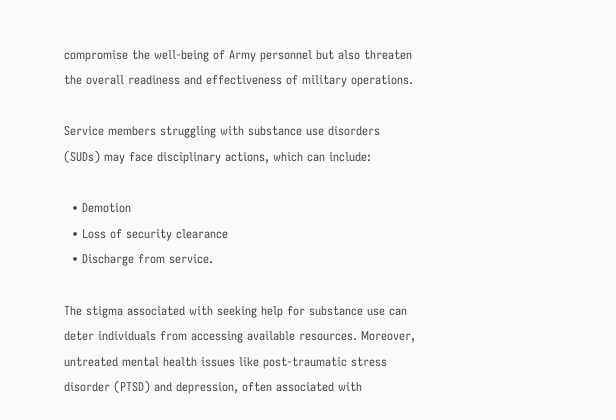compromise the well-being of Army personnel but also threaten the overall readiness and effectiveness of military operations.

Service members struggling with substance use disorders (SUDs) may face disciplinary actions, which can include:

  • Demotion
  • Loss of security clearance
  • Discharge from service.

The stigma associated with seeking help for substance use can deter individuals from accessing available resources. Moreover, untreated mental health issues like post-traumatic stress disorder (PTSD) and depression, often associated with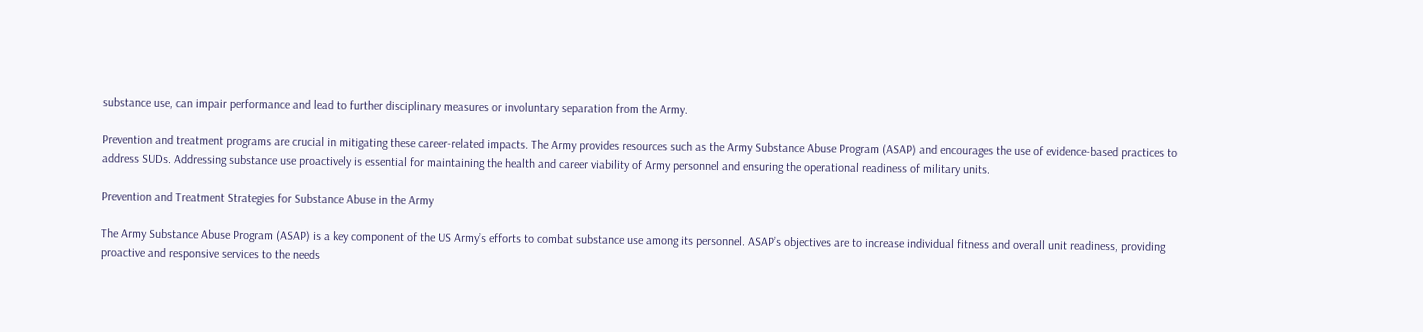substance use, can impair performance and lead to further disciplinary measures or involuntary separation from the Army.

Prevention and treatment programs are crucial in mitigating these career-related impacts. The Army provides resources such as the Army Substance Abuse Program (ASAP) and encourages the use of evidence-based practices to address SUDs. Addressing substance use proactively is essential for maintaining the health and career viability of Army personnel and ensuring the operational readiness of military units.

Prevention and Treatment Strategies for Substance Abuse in the Army

The Army Substance Abuse Program (ASAP) is a key component of the US Army’s efforts to combat substance use among its personnel. ASAP’s objectives are to increase individual fitness and overall unit readiness, providing proactive and responsive services to the needs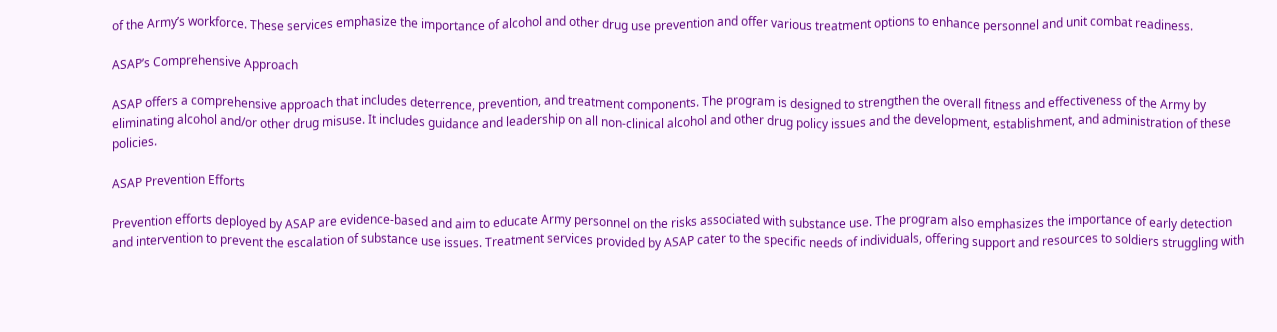of the Army’s workforce. These services emphasize the importance of alcohol and other drug use prevention and offer various treatment options to enhance personnel and unit combat readiness.

ASAP’s Comprehensive Approach

ASAP offers a comprehensive approach that includes deterrence, prevention, and treatment components. The program is designed to strengthen the overall fitness and effectiveness of the Army by eliminating alcohol and/or other drug misuse. It includes guidance and leadership on all non-clinical alcohol and other drug policy issues and the development, establishment, and administration of these policies.

ASAP Prevention Efforts

Prevention efforts deployed by ASAP are evidence-based and aim to educate Army personnel on the risks associated with substance use. The program also emphasizes the importance of early detection and intervention to prevent the escalation of substance use issues. Treatment services provided by ASAP cater to the specific needs of individuals, offering support and resources to soldiers struggling with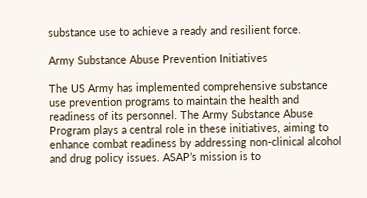substance use to achieve a ready and resilient force.

Army Substance Abuse Prevention Initiatives

The US Army has implemented comprehensive substance use prevention programs to maintain the health and readiness of its personnel. The Army Substance Abuse Program plays a central role in these initiatives, aiming to enhance combat readiness by addressing non-clinical alcohol and drug policy issues. ASAP’s mission is to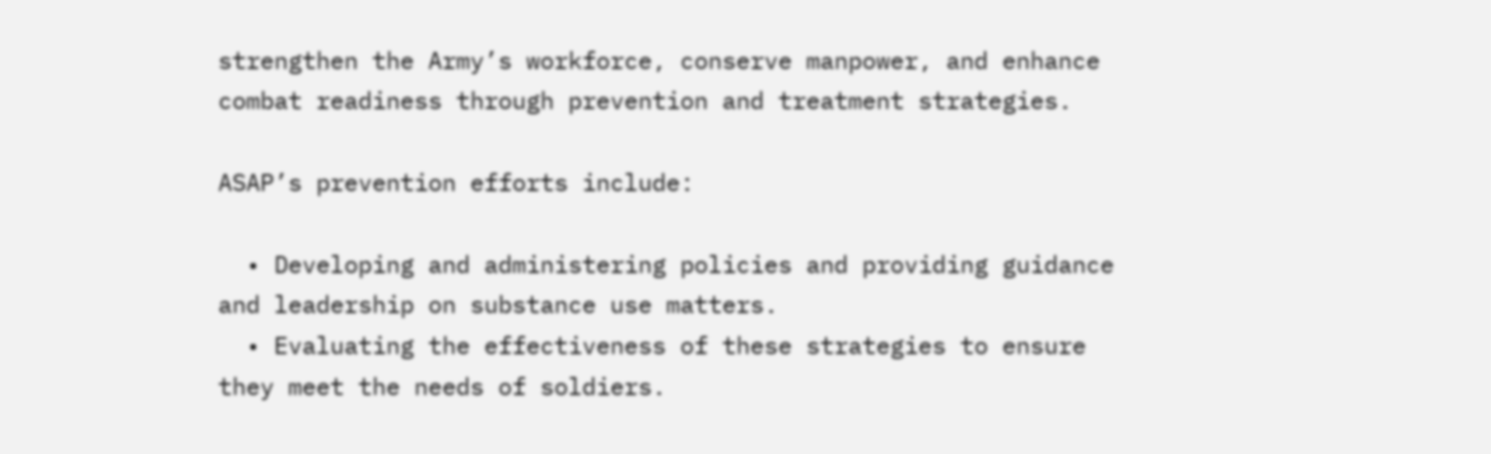strengthen the Army’s workforce, conserve manpower, and enhance combat readiness through prevention and treatment strategies.

ASAP’s prevention efforts include:

  • Developing and administering policies and providing guidance and leadership on substance use matters.
  • Evaluating the effectiveness of these strategies to ensure they meet the needs of soldiers.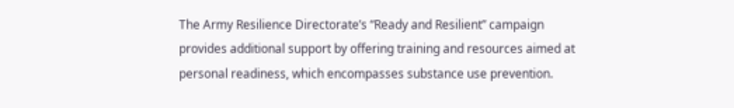The Army Resilience Directorate’s “Ready and Resilient” campaign provides additional support by offering training and resources aimed at personal readiness, which encompasses substance use prevention.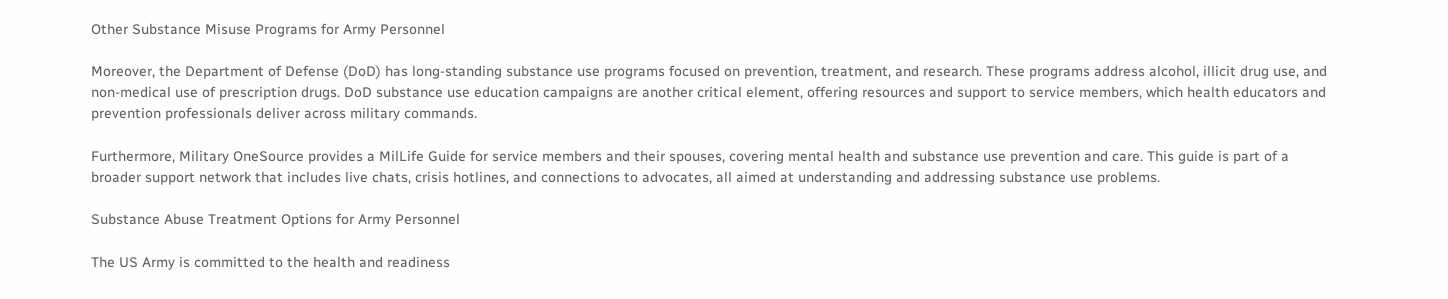Other Substance Misuse Programs for Army Personnel

Moreover, the Department of Defense (DoD) has long-standing substance use programs focused on prevention, treatment, and research. These programs address alcohol, illicit drug use, and non-medical use of prescription drugs. DoD substance use education campaigns are another critical element, offering resources and support to service members, which health educators and prevention professionals deliver across military commands.

Furthermore, Military OneSource provides a MilLife Guide for service members and their spouses, covering mental health and substance use prevention and care. This guide is part of a broader support network that includes live chats, crisis hotlines, and connections to advocates, all aimed at understanding and addressing substance use problems.

Substance Abuse Treatment Options for Army Personnel

The US Army is committed to the health and readiness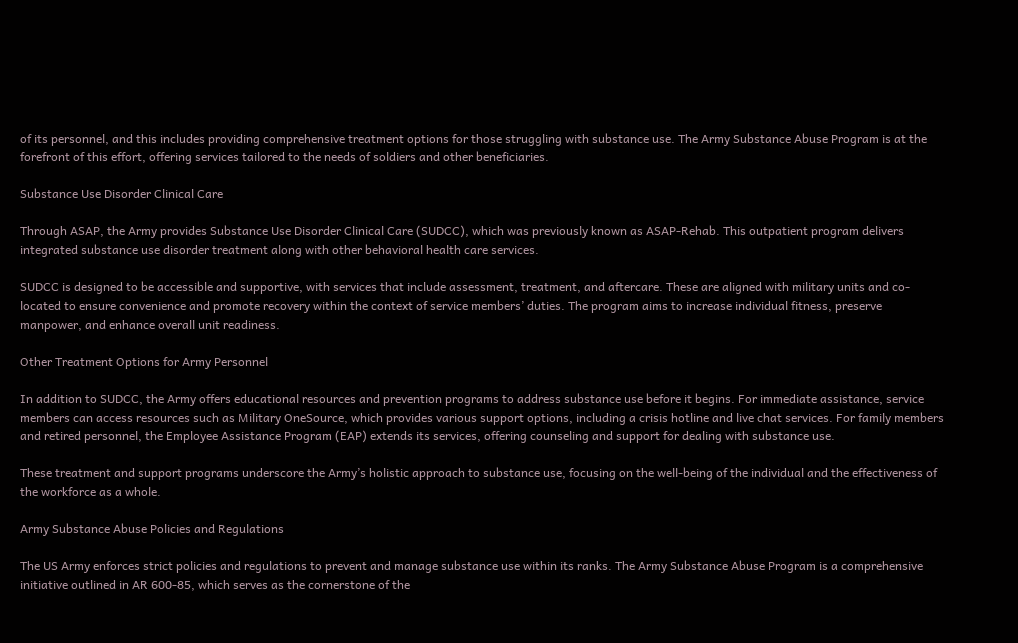of its personnel, and this includes providing comprehensive treatment options for those struggling with substance use. The Army Substance Abuse Program is at the forefront of this effort, offering services tailored to the needs of soldiers and other beneficiaries.

Substance Use Disorder Clinical Care

Through ASAP, the Army provides Substance Use Disorder Clinical Care (SUDCC), which was previously known as ASAP-Rehab. This outpatient program delivers integrated substance use disorder treatment along with other behavioral health care services.

SUDCC is designed to be accessible and supportive, with services that include assessment, treatment, and aftercare. These are aligned with military units and co-located to ensure convenience and promote recovery within the context of service members’ duties. The program aims to increase individual fitness, preserve manpower, and enhance overall unit readiness.

Other Treatment Options for Army Personnel

In addition to SUDCC, the Army offers educational resources and prevention programs to address substance use before it begins. For immediate assistance, service members can access resources such as Military OneSource, which provides various support options, including a crisis hotline and live chat services. For family members and retired personnel, the Employee Assistance Program (EAP) extends its services, offering counseling and support for dealing with substance use.

These treatment and support programs underscore the Army’s holistic approach to substance use, focusing on the well-being of the individual and the effectiveness of the workforce as a whole.

Army Substance Abuse Policies and Regulations

The US Army enforces strict policies and regulations to prevent and manage substance use within its ranks. The Army Substance Abuse Program is a comprehensive initiative outlined in AR 600-85, which serves as the cornerstone of the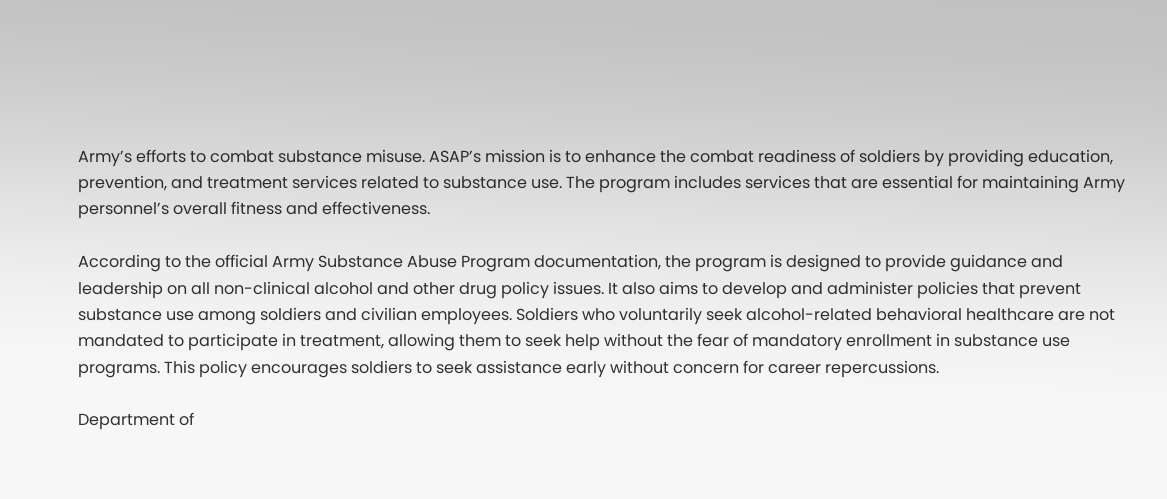Army’s efforts to combat substance misuse. ASAP’s mission is to enhance the combat readiness of soldiers by providing education, prevention, and treatment services related to substance use. The program includes services that are essential for maintaining Army personnel’s overall fitness and effectiveness.

According to the official Army Substance Abuse Program documentation, the program is designed to provide guidance and leadership on all non-clinical alcohol and other drug policy issues. It also aims to develop and administer policies that prevent substance use among soldiers and civilian employees. Soldiers who voluntarily seek alcohol-related behavioral healthcare are not mandated to participate in treatment, allowing them to seek help without the fear of mandatory enrollment in substance use programs. This policy encourages soldiers to seek assistance early without concern for career repercussions.

Department of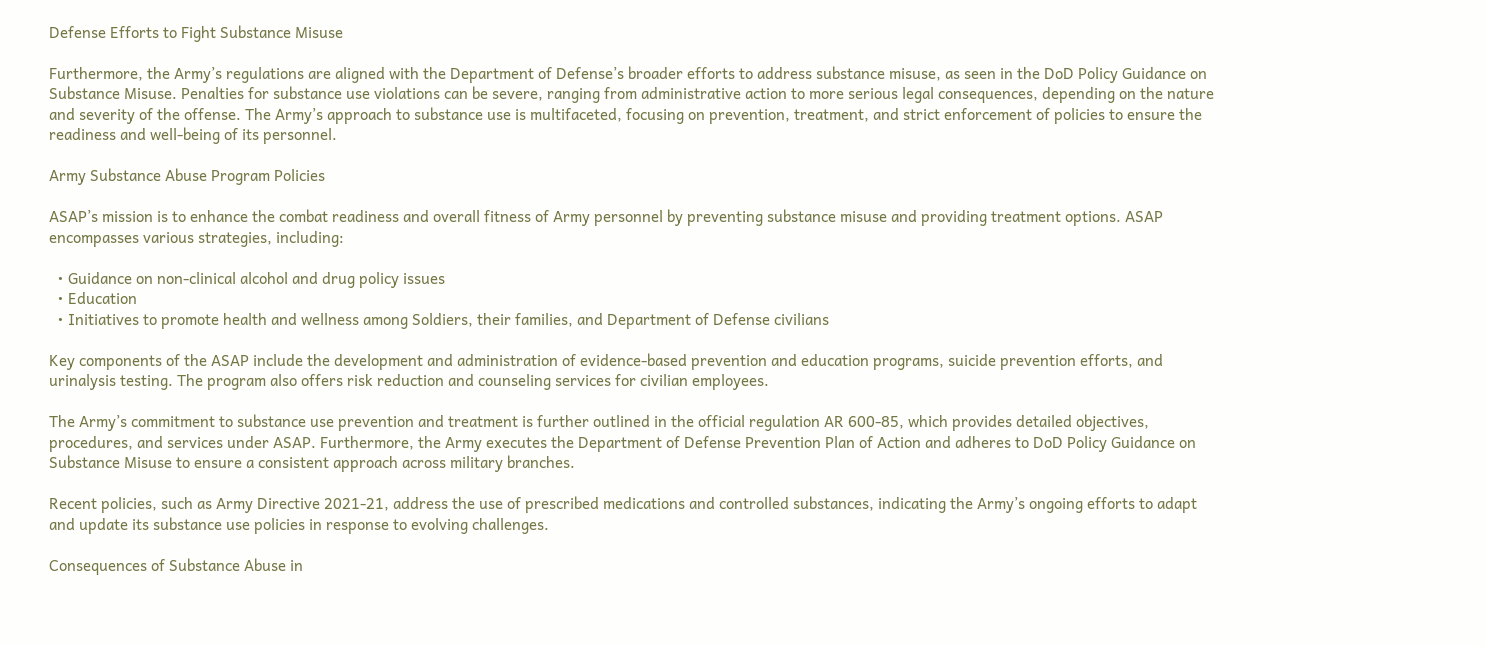Defense Efforts to Fight Substance Misuse

Furthermore, the Army’s regulations are aligned with the Department of Defense’s broader efforts to address substance misuse, as seen in the DoD Policy Guidance on Substance Misuse. Penalties for substance use violations can be severe, ranging from administrative action to more serious legal consequences, depending on the nature and severity of the offense. The Army’s approach to substance use is multifaceted, focusing on prevention, treatment, and strict enforcement of policies to ensure the readiness and well-being of its personnel.

Army Substance Abuse Program Policies

ASAP’s mission is to enhance the combat readiness and overall fitness of Army personnel by preventing substance misuse and providing treatment options. ASAP encompasses various strategies, including:

  • Guidance on non-clinical alcohol and drug policy issues
  • Education
  • Initiatives to promote health and wellness among Soldiers, their families, and Department of Defense civilians

Key components of the ASAP include the development and administration of evidence-based prevention and education programs, suicide prevention efforts, and urinalysis testing. The program also offers risk reduction and counseling services for civilian employees.

The Army’s commitment to substance use prevention and treatment is further outlined in the official regulation AR 600-85, which provides detailed objectives, procedures, and services under ASAP. Furthermore, the Army executes the Department of Defense Prevention Plan of Action and adheres to DoD Policy Guidance on Substance Misuse to ensure a consistent approach across military branches.

Recent policies, such as Army Directive 2021-21, address the use of prescribed medications and controlled substances, indicating the Army’s ongoing efforts to adapt and update its substance use policies in response to evolving challenges.

Consequences of Substance Abuse in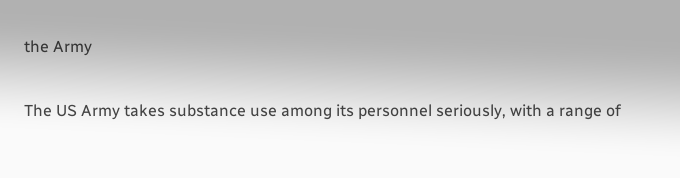the Army

The US Army takes substance use among its personnel seriously, with a range of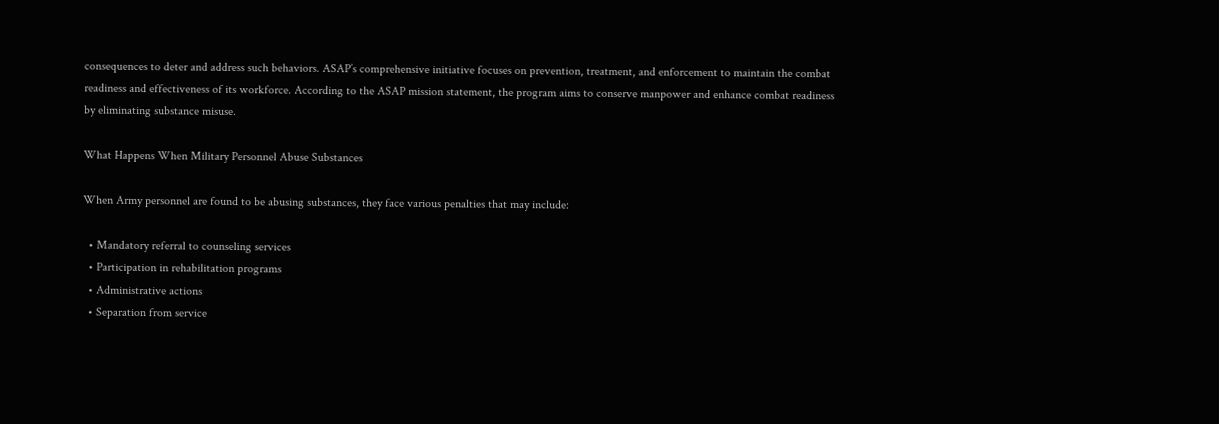consequences to deter and address such behaviors. ASAP’s comprehensive initiative focuses on prevention, treatment, and enforcement to maintain the combat readiness and effectiveness of its workforce. According to the ASAP mission statement, the program aims to conserve manpower and enhance combat readiness by eliminating substance misuse.

What Happens When Military Personnel Abuse Substances

When Army personnel are found to be abusing substances, they face various penalties that may include:

  • Mandatory referral to counseling services
  • Participation in rehabilitation programs
  • Administrative actions
  • Separation from service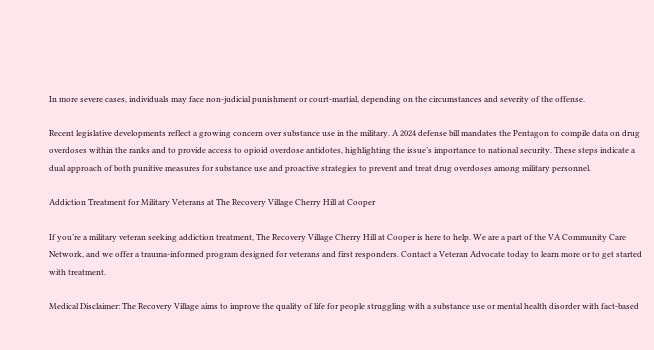In more severe cases, individuals may face non-judicial punishment or court-martial, depending on the circumstances and severity of the offense.

Recent legislative developments reflect a growing concern over substance use in the military. A 2024 defense bill mandates the Pentagon to compile data on drug overdoses within the ranks and to provide access to opioid overdose antidotes, highlighting the issue’s importance to national security. These steps indicate a dual approach of both punitive measures for substance use and proactive strategies to prevent and treat drug overdoses among military personnel.

Addiction Treatment for Military Veterans at The Recovery Village Cherry Hill at Cooper

If you’re a military veteran seeking addiction treatment, The Recovery Village Cherry Hill at Cooper is here to help. We are a part of the VA Community Care Network, and we offer a trauma-informed program designed for veterans and first responders. Contact a Veteran Advocate today to learn more or to get started with treatment.

Medical Disclaimer: The Recovery Village aims to improve the quality of life for people struggling with a substance use or mental health disorder with fact-based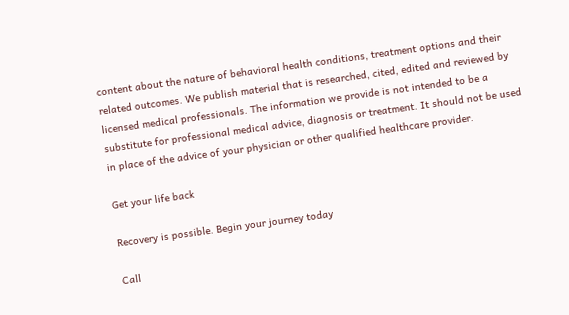content about the nature of behavioral health conditions, treatment options and their related outcomes. We publish material that is researched, cited, edited and reviewed by licensed medical professionals. The information we provide is not intended to be a substitute for professional medical advice, diagnosis or treatment. It should not be used in place of the advice of your physician or other qualified healthcare provider.

Get your life back

Recovery is possible. Begin your journey today

Call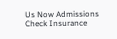Us Now Admissions Check Insurance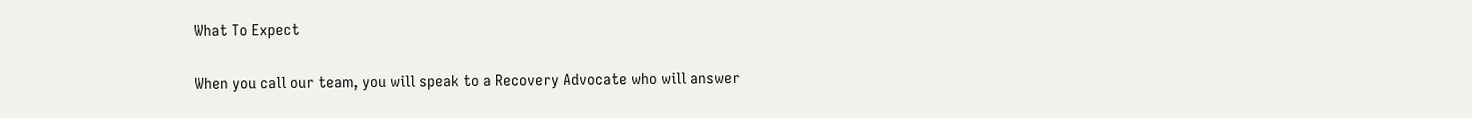What To Expect

When you call our team, you will speak to a Recovery Advocate who will answer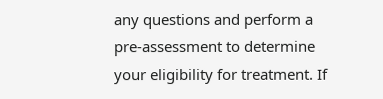any questions and perform a pre-assessment to determine your eligibility for treatment. If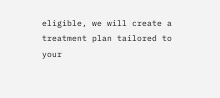eligible, we will create a treatment plan tailored to your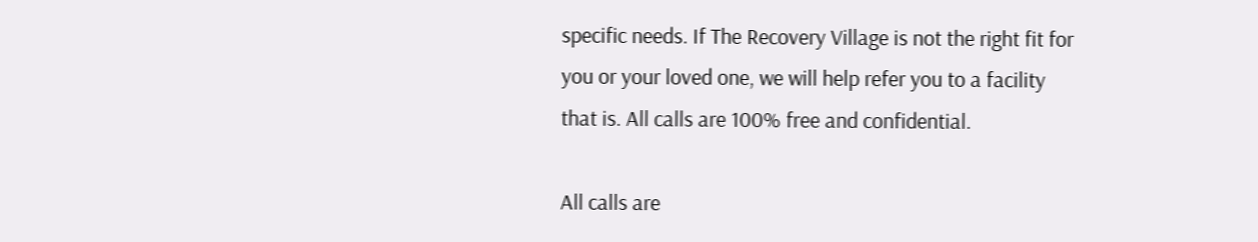specific needs. If The Recovery Village is not the right fit for you or your loved one, we will help refer you to a facility that is. All calls are 100% free and confidential.

All calls are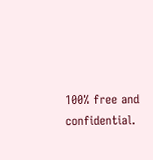100% free and confidential.